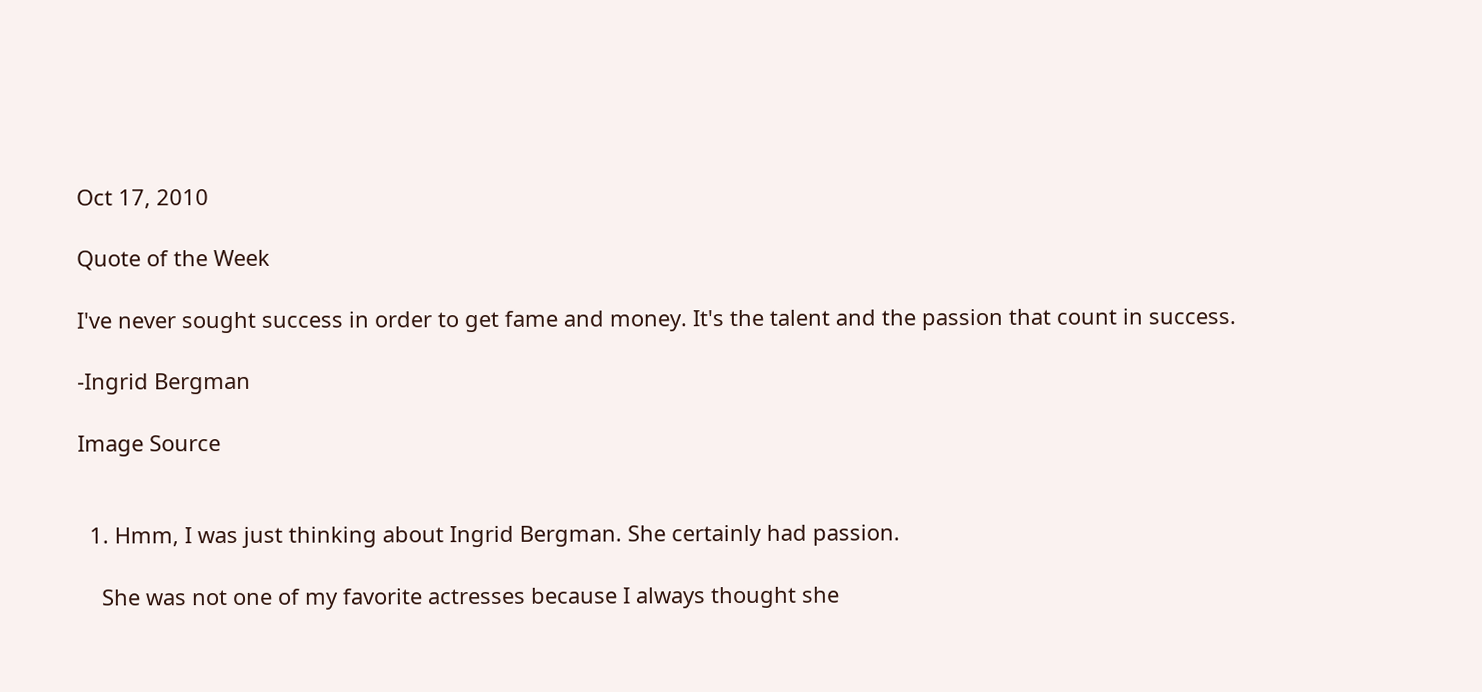Oct 17, 2010

Quote of the Week

I've never sought success in order to get fame and money. It's the talent and the passion that count in success.

-Ingrid Bergman

Image Source


  1. Hmm, I was just thinking about Ingrid Bergman. She certainly had passion.

    She was not one of my favorite actresses because I always thought she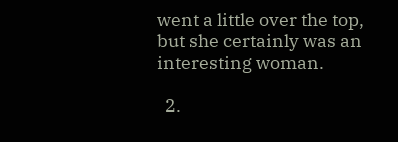went a little over the top, but she certainly was an interesting woman.

  2.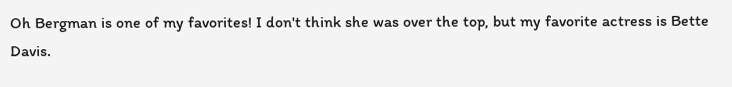Oh Bergman is one of my favorites! I don't think she was over the top, but my favorite actress is Bette Davis.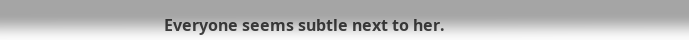Everyone seems subtle next to her.